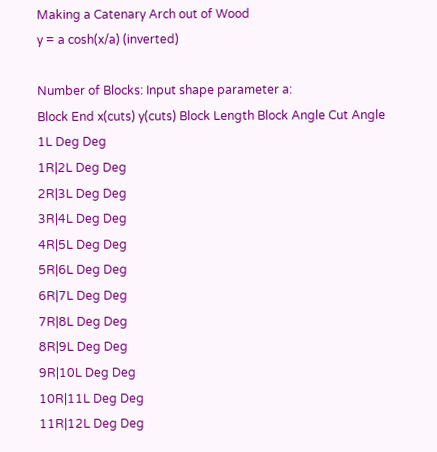Making a Catenary Arch out of Wood
y = a cosh(x/a) (inverted)

Number of Blocks: Input shape parameter a:
Block End x(cuts) y(cuts) Block Length Block Angle Cut Angle
1L Deg Deg
1R|2L Deg Deg
2R|3L Deg Deg
3R|4L Deg Deg
4R|5L Deg Deg
5R|6L Deg Deg
6R|7L Deg Deg
7R|8L Deg Deg
8R|9L Deg Deg
9R|10L Deg Deg
10R|11L Deg Deg
11R|12L Deg Deg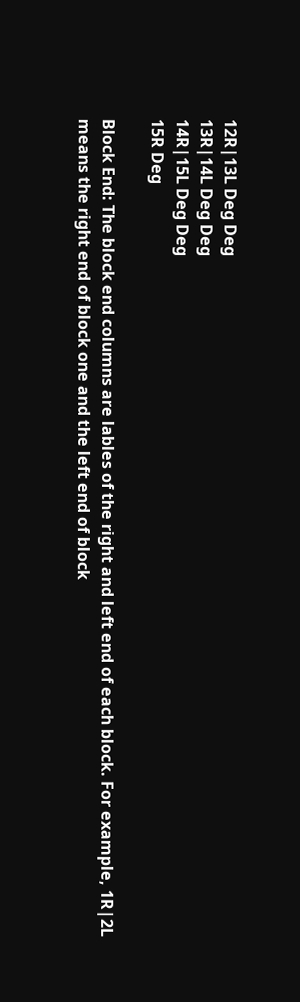12R|13L Deg Deg
13R|14L Deg Deg
14R|15L Deg Deg
15R Deg

Block End: The block end columns are lables of the right and left end of each block. For example, 1R|2L means the right end of block one and the left end of block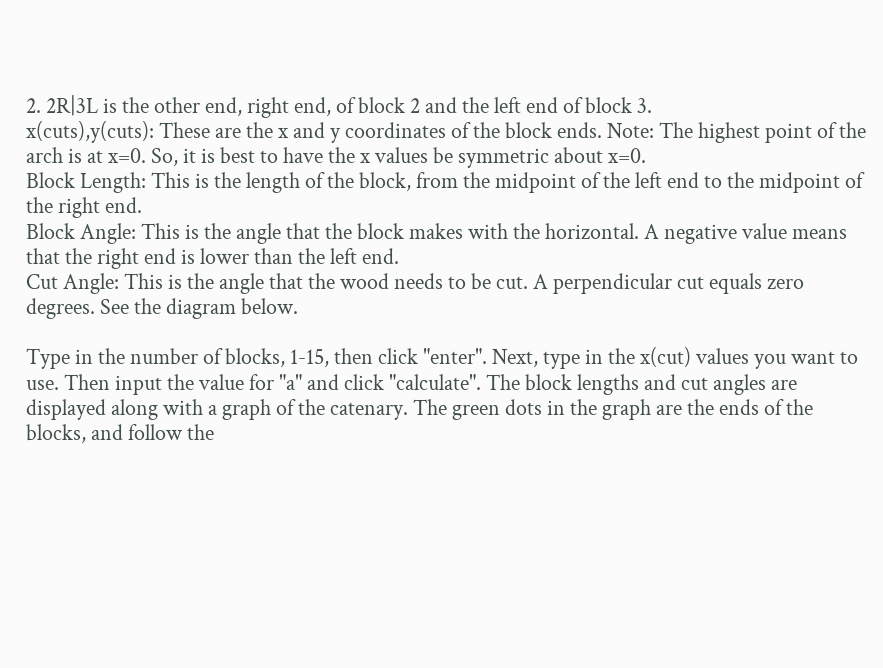2. 2R|3L is the other end, right end, of block 2 and the left end of block 3.
x(cuts),y(cuts): These are the x and y coordinates of the block ends. Note: The highest point of the arch is at x=0. So, it is best to have the x values be symmetric about x=0.
Block Length: This is the length of the block, from the midpoint of the left end to the midpoint of the right end.
Block Angle: This is the angle that the block makes with the horizontal. A negative value means that the right end is lower than the left end.
Cut Angle: This is the angle that the wood needs to be cut. A perpendicular cut equals zero degrees. See the diagram below.

Type in the number of blocks, 1-15, then click "enter". Next, type in the x(cut) values you want to use. Then input the value for "a" and click "calculate". The block lengths and cut angles are displayed along with a graph of the catenary. The green dots in the graph are the ends of the blocks, and follow the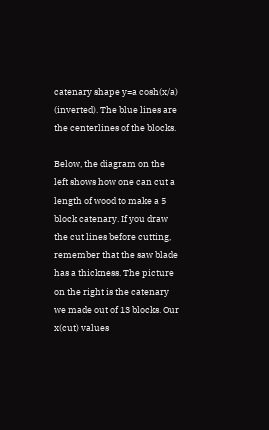catenary shape y=a cosh(x/a) (inverted). The blue lines are the centerlines of the blocks.

Below, the diagram on the left shows how one can cut a length of wood to make a 5 block catenary. If you draw the cut lines before cutting, remember that the saw blade has a thickness. The picture on the right is the catenary we made out of 13 blocks. Our x(cut) values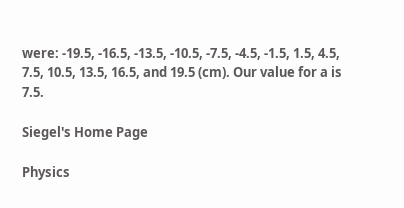were: -19.5, -16.5, -13.5, -10.5, -7.5, -4.5, -1.5, 1.5, 4.5, 7.5, 10.5, 13.5, 16.5, and 19.5 (cm). Our value for a is 7.5.

Siegel's Home Page

Physics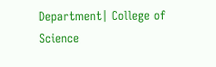Department| College of Science